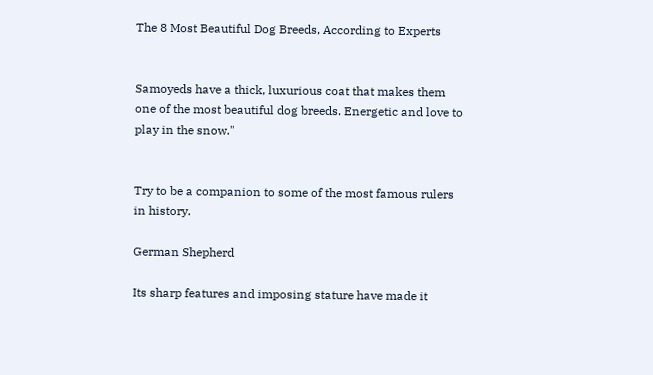The 8 Most Beautiful Dog Breeds, According to Experts


Samoyeds have a thick, luxurious coat that makes them one of the most beautiful dog breeds. Energetic and love to play in the snow."


Try to be a companion to some of the most famous rulers in history.

German Shepherd

Its sharp features and imposing stature have made it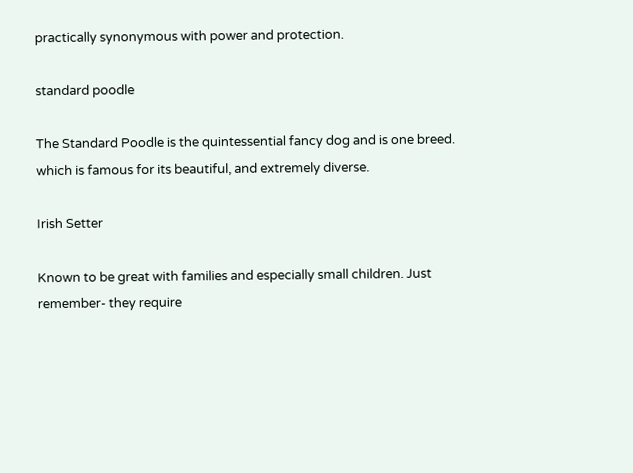practically synonymous with power and protection.

standard poodle

The Standard Poodle is the quintessential fancy dog and is one breed. which is famous for its beautiful, and extremely diverse.

Irish Setter

Known to be great with families and especially small children. Just remember- they require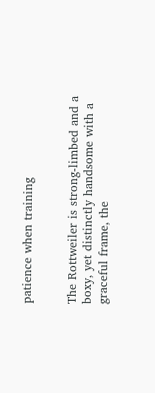patience when training


The Rottweiler is strong-limbed and a boxy, yet distinctly handsome with a graceful frame, the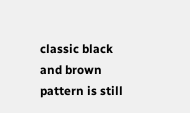classic black and brown pattern is still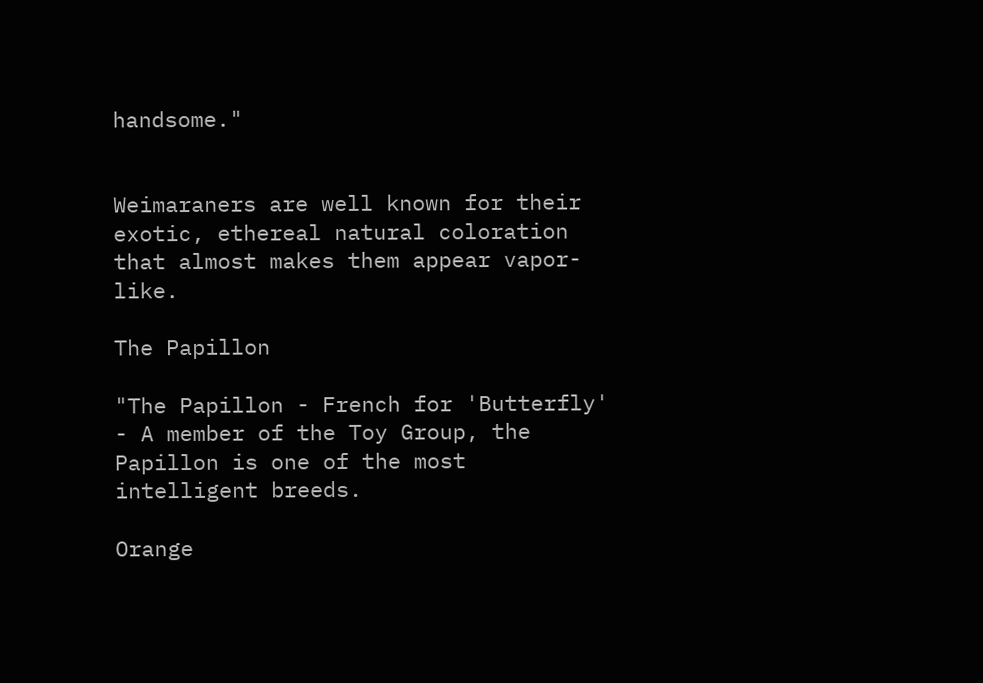handsome."


Weimaraners are well known for their exotic, ethereal natural coloration that almost makes them appear vapor-like.

The Papillon

"The Papillon - French for 'Butterfly' - A member of the Toy Group, the Papillon is one of the most intelligent breeds.

Orange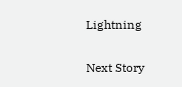Lightning

Next Story